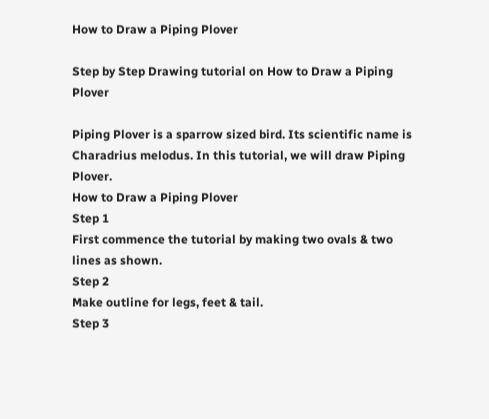How to Draw a Piping Plover

Step by Step Drawing tutorial on How to Draw a Piping Plover

Piping Plover is a sparrow sized bird. Its scientific name is Charadrius melodus. In this tutorial, we will draw Piping Plover.
How to Draw a Piping Plover
Step 1
First commence the tutorial by making two ovals & two lines as shown.
Step 2
Make outline for legs, feet & tail.
Step 3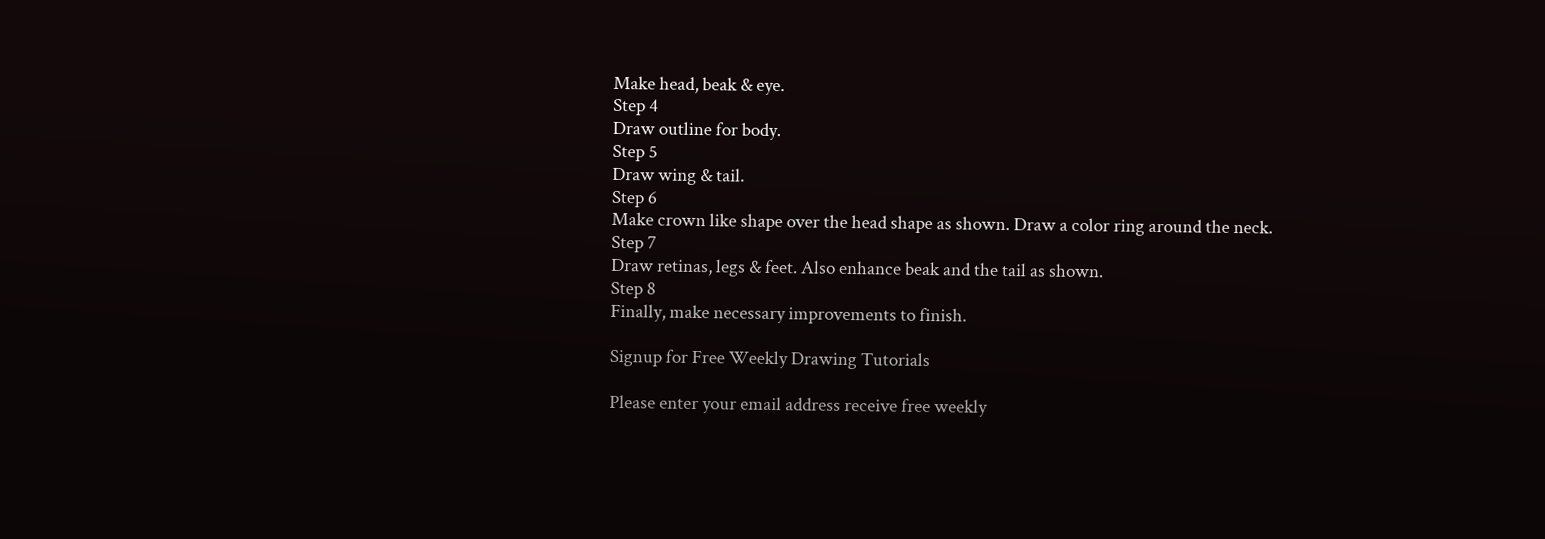Make head, beak & eye.
Step 4
Draw outline for body.
Step 5
Draw wing & tail.
Step 6
Make crown like shape over the head shape as shown. Draw a color ring around the neck.
Step 7
Draw retinas, legs & feet. Also enhance beak and the tail as shown.
Step 8
Finally, make necessary improvements to finish.

Signup for Free Weekly Drawing Tutorials

Please enter your email address receive free weekly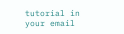tutorial in your email